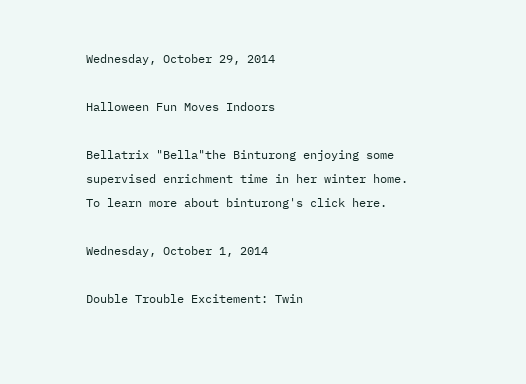Wednesday, October 29, 2014

Halloween Fun Moves Indoors

Bellatrix "Bella"the Binturong enjoying some supervised enrichment time in her winter home. To learn more about binturong's click here.

Wednesday, October 1, 2014

Double Trouble Excitement: Twin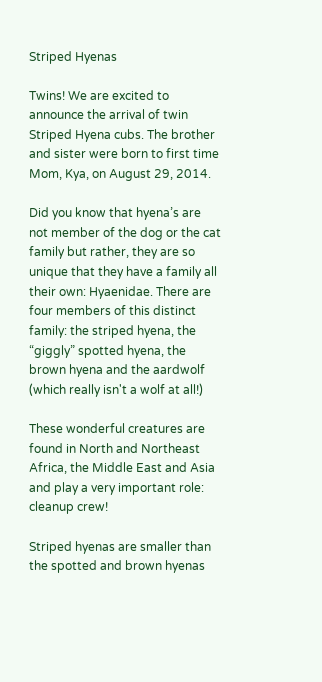Striped Hyenas

Twins! We are excited to announce the arrival of twin Striped Hyena cubs. The brother and sister were born to first time Mom, Kya, on August 29, 2014.

Did you know that hyena’s are not member of the dog or the cat family but rather, they are so unique that they have a family all their own: Hyaenidae. There are four members of this distinct family: the striped hyena, the “giggly” spotted hyena, the brown hyena and the aardwolf (which really isn't a wolf at all!)

These wonderful creatures are found in North and Northeast Africa, the Middle East and Asia and play a very important role: cleanup crew!

Striped hyenas are smaller than the spotted and brown hyenas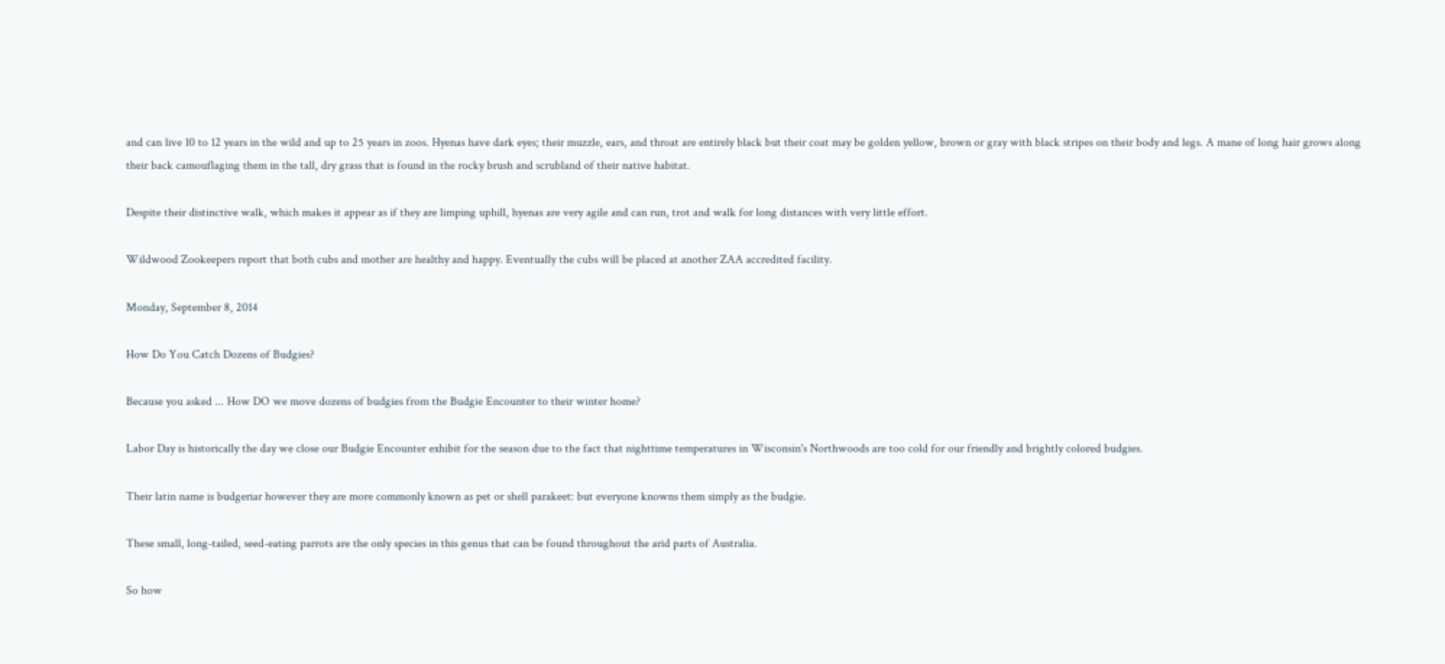and can live 10 to 12 years in the wild and up to 25 years in zoos. Hyenas have dark eyes; their muzzle, ears, and throat are entirely black but their coat may be golden yellow, brown or gray with black stripes on their body and legs. A mane of long hair grows along their back camouflaging them in the tall, dry grass that is found in the rocky brush and scrubland of their native habitat.

Despite their distinctive walk, which makes it appear as if they are limping uphill, hyenas are very agile and can run, trot and walk for long distances with very little effort.

Wildwood Zookeepers report that both cubs and mother are healthy and happy. Eventually the cubs will be placed at another ZAA accredited facility.

Monday, September 8, 2014

How Do You Catch Dozens of Budgies?

Because you asked ... How DO we move dozens of budgies from the Budgie Encounter to their winter home?

Labor Day is historically the day we close our Budgie Encounter exhibit for the season due to the fact that nighttime temperatures in Wisconsin's Northwoods are too cold for our friendly and brightly colored budgies.

Their latin name is budgeriar however they are more commonly known as pet or shell parakeet: but everyone knowns them simply as the budgie.

These small, long-tailed, seed-eating parrots are the only species in this genus that can be found throughout the arid parts of Australia.

So how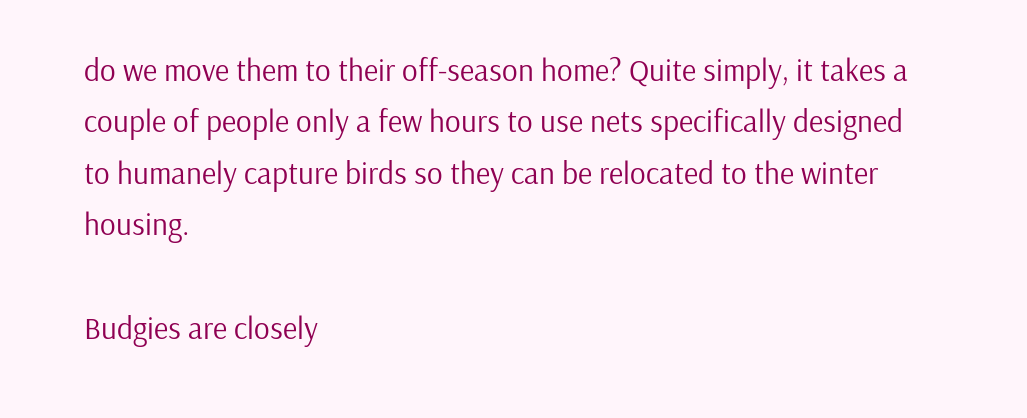do we move them to their off-season home? Quite simply, it takes a couple of people only a few hours to use nets specifically designed to humanely capture birds so they can be relocated to the winter housing.

Budgies are closely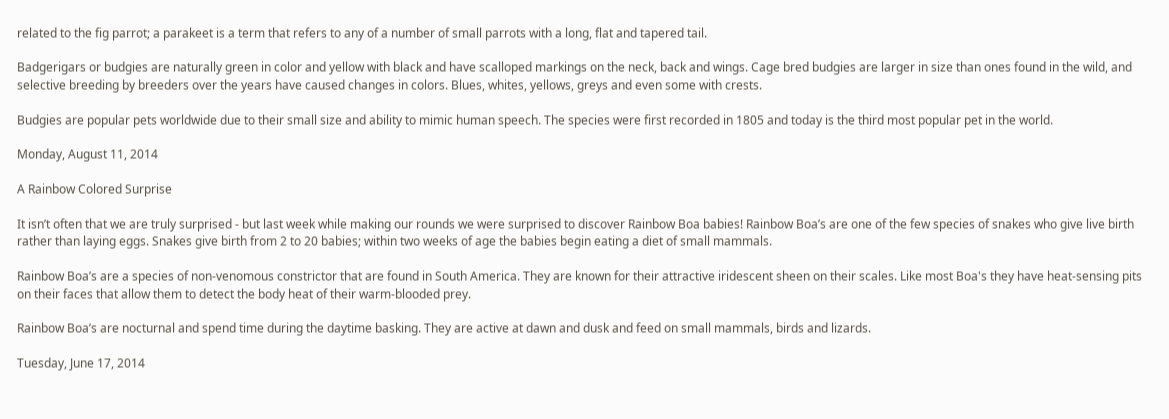related to the fig parrot; a parakeet is a term that refers to any of a number of small parrots with a long, flat and tapered tail.

Badgerigars or budgies are naturally green in color and yellow with black and have scalloped markings on the neck, back and wings. Cage bred budgies are larger in size than ones found in the wild, and selective breeding by breeders over the years have caused changes in colors. Blues, whites, yellows, greys and even some with crests.

Budgies are popular pets worldwide due to their small size and ability to mimic human speech. The species were first recorded in 1805 and today is the third most popular pet in the world.

Monday, August 11, 2014

A Rainbow Colored Surprise

It isn’t often that we are truly surprised - but last week while making our rounds we were surprised to discover Rainbow Boa babies! Rainbow Boa’s are one of the few species of snakes who give live birth rather than laying eggs. Snakes give birth from 2 to 20 babies; within two weeks of age the babies begin eating a diet of small mammals.

Rainbow Boa’s are a species of non-venomous constrictor that are found in South America. They are known for their attractive iridescent sheen on their scales. Like most Boa's they have heat-sensing pits on their faces that allow them to detect the body heat of their warm-blooded prey.

Rainbow Boa’s are nocturnal and spend time during the daytime basking. They are active at dawn and dusk and feed on small mammals, birds and lizards.

Tuesday, June 17, 2014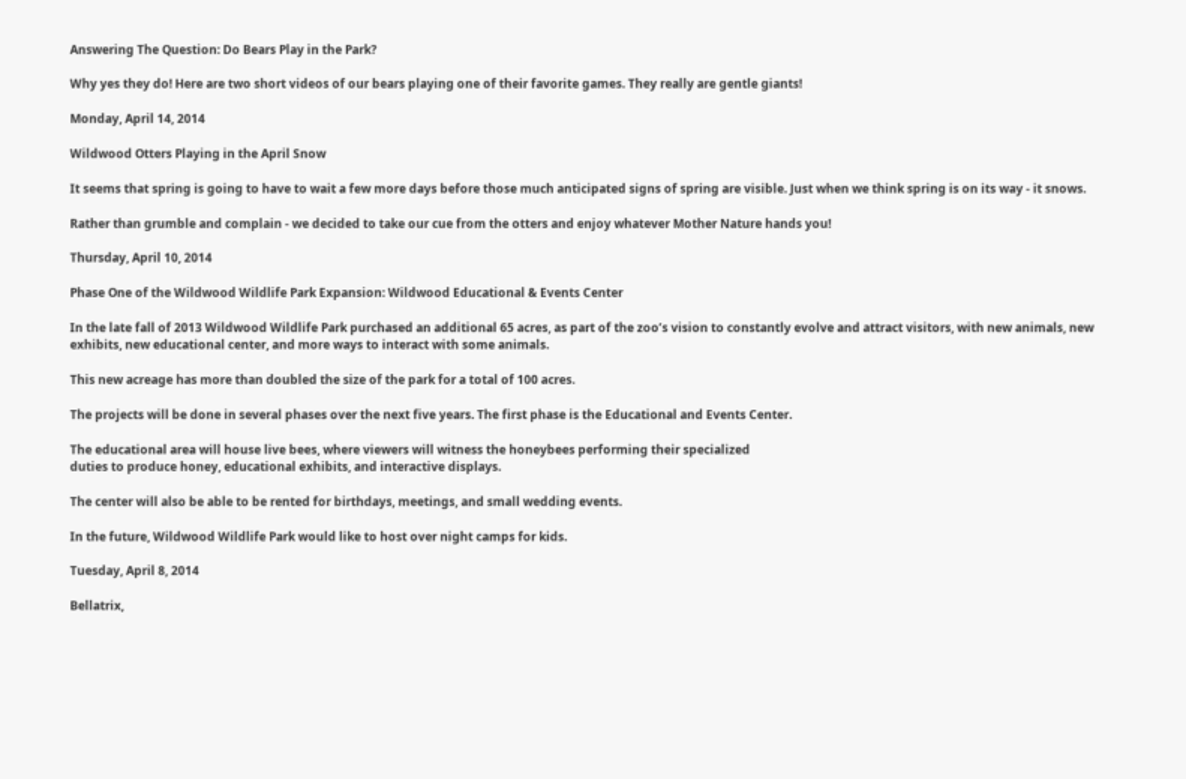Answering The Question: Do Bears Play in the Park?

Why yes they do! Here are two short videos of our bears playing one of their favorite games. They really are gentle giants!

Monday, April 14, 2014

Wildwood Otters Playing in the April Snow

It seems that spring is going to have to wait a few more days before those much anticipated signs of spring are visible. Just when we think spring is on its way - it snows.

Rather than grumble and complain - we decided to take our cue from the otters and enjoy whatever Mother Nature hands you!

Thursday, April 10, 2014

Phase One of the Wildwood Wildlife Park Expansion: Wildwood Educational & Events Center

In the late fall of 2013 Wildwood Wildlife Park purchased an additional 65 acres, as part of the zoo’s vision to constantly evolve and attract visitors, with new animals, new exhibits, new educational center, and more ways to interact with some animals.

This new acreage has more than doubled the size of the park for a total of 100 acres.

The projects will be done in several phases over the next five years. The first phase is the Educational and Events Center.

The educational area will house live bees, where viewers will witness the honeybees performing their specialized
duties to produce honey, educational exhibits, and interactive displays.

The center will also be able to be rented for birthdays, meetings, and small wedding events.

In the future, Wildwood Wildlife Park would like to host over night camps for kids.

Tuesday, April 8, 2014

Bellatrix,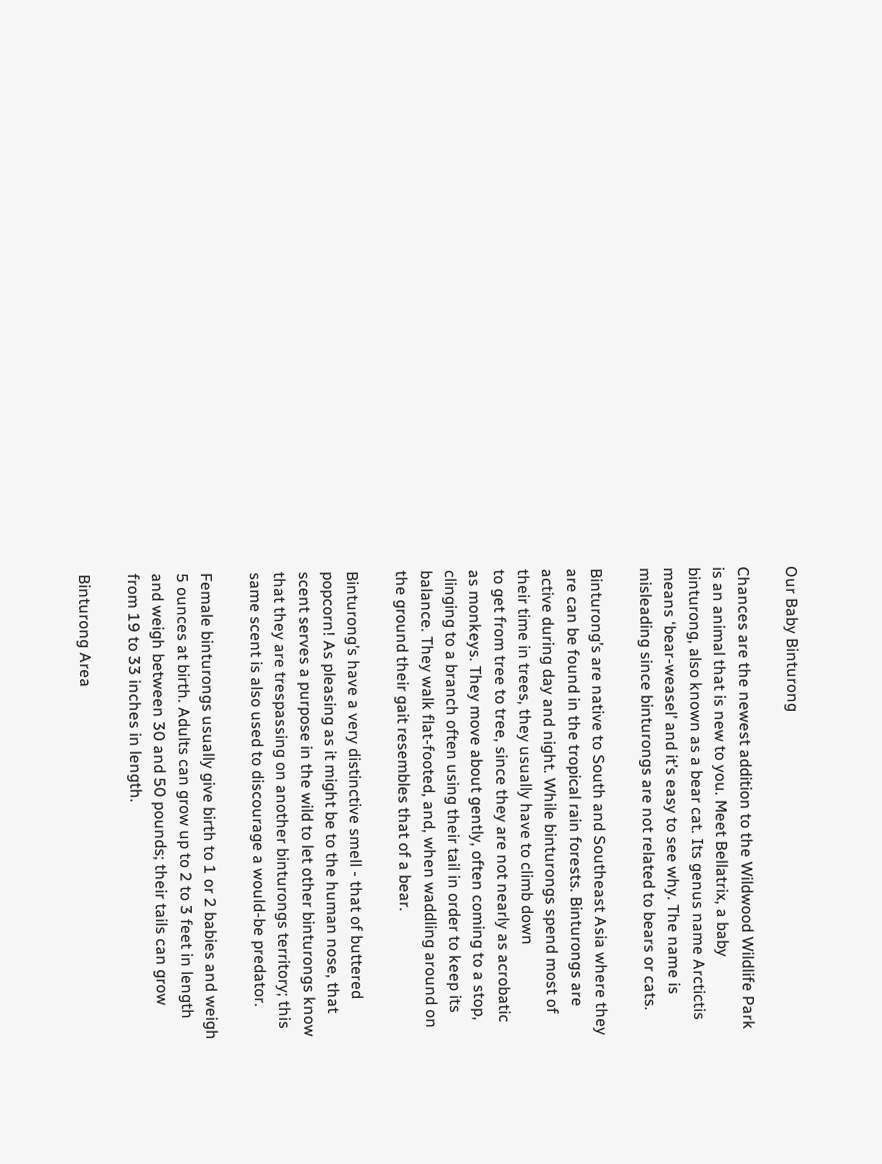Our Baby Binturong

Chances are the newest addition to the Wildwood Wildlife Park is an animal that is new to you. Meet Bellatrix, a baby binturong, also known as a bear cat. Its genus name Arctictis means ‘bear-weasel’ and it’s easy to see why. The name is misleading since binturongs are not related to bears or cats.

Binturong’s are native to South and Southeast Asia where they are can be found in the tropical rain forests. Binturongs are active during day and night. While binturongs spend most of their time in trees, they usually have to climb down
to get from tree to tree, since they are not nearly as acrobatic as monkeys. They move about gently, often coming to a stop, clinging to a branch often using their tail in order to keep its balance. They walk flat-footed, and, when waddling around on the ground their gait resembles that of a bear.

Binturong’s have a very distinctive smell - that of buttered popcorn! As pleasing as it might be to the human nose, that scent serves a purpose in the wild to let other binturongs know that they are trespassing on another binturongs territory; this same scent is also used to discourage a would-be predator.

Female binturongs usually give birth to 1 or 2 babies and weigh 5 ounces at birth. Adults can grow up to 2 to 3 feet in length and weigh between 30 and 50 pounds; their tails can grow from 19 to 33 inches in length.

Binturong Area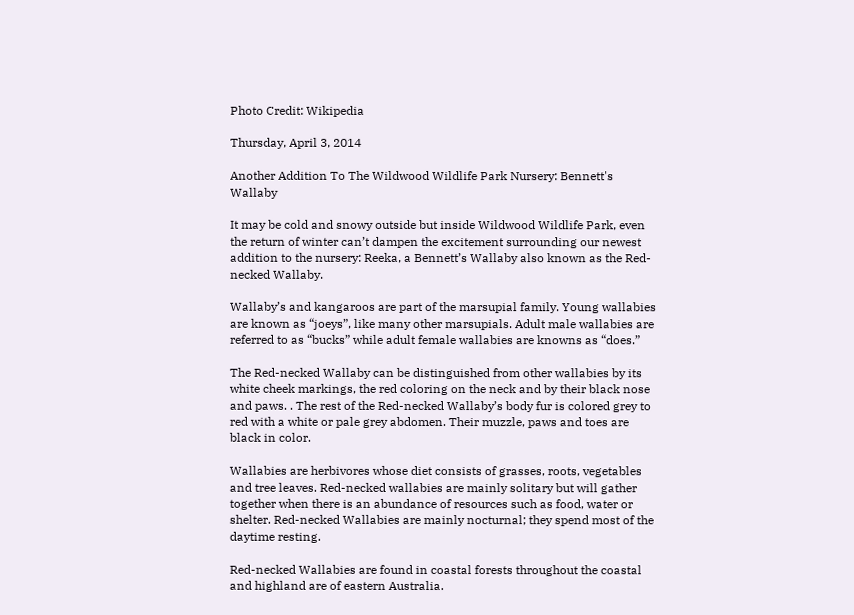Photo Credit: Wikipedia

Thursday, April 3, 2014

Another Addition To The Wildwood Wildlife Park Nursery: Bennett's Wallaby

It may be cold and snowy outside but inside Wildwood Wildlife Park, even the return of winter can’t dampen the excitement surrounding our newest addition to the nursery: Reeka, a Bennett’s Wallaby also known as the Red-necked Wallaby.

Wallaby’s and kangaroos are part of the marsupial family. Young wallabies are known as “joeys”, like many other marsupials. Adult male wallabies are referred to as “bucks” while adult female wallabies are knowns as “does.”

The Red-necked Wallaby can be distinguished from other wallabies by its white cheek markings, the red coloring on the neck and by their black nose and paws. . The rest of the Red-necked Wallaby’s body fur is colored grey to red with a white or pale grey abdomen. Their muzzle, paws and toes are black in color.

Wallabies are herbivores whose diet consists of grasses, roots, vegetables and tree leaves. Red-necked wallabies are mainly solitary but will gather together when there is an abundance of resources such as food, water or shelter. Red-necked Wallabies are mainly nocturnal; they spend most of the daytime resting.

Red-necked Wallabies are found in coastal forests throughout the coastal and highland are of eastern Australia.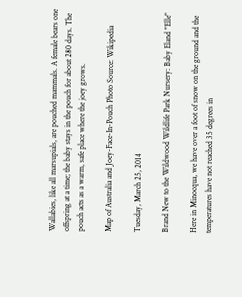Wallabies, like all marsupials, are pouched mammals. A female bears one offspring at a time; the baby stays in the pouch for about 280 days. The pouch acts as a warm, safe place where the joey grows.

Map of Australia and Joey-Face-In-Pouch Photo Source: Wikipedia

Tuesday, March 25, 2014

Brand New to the Wildwood Wildlife Park Nursery: Baby Eland "Elle"

Here in Minocqua, we have over a foot of snow on the ground and the temperatures have not reached 35 degrees in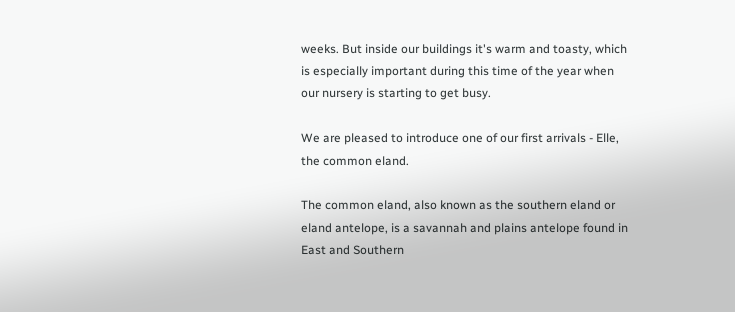weeks. But inside our buildings it's warm and toasty, which is especially important during this time of the year when our nursery is starting to get busy.

We are pleased to introduce one of our first arrivals - Elle, the common eland.

The common eland, also known as the southern eland or eland antelope, is a savannah and plains antelope found in East and Southern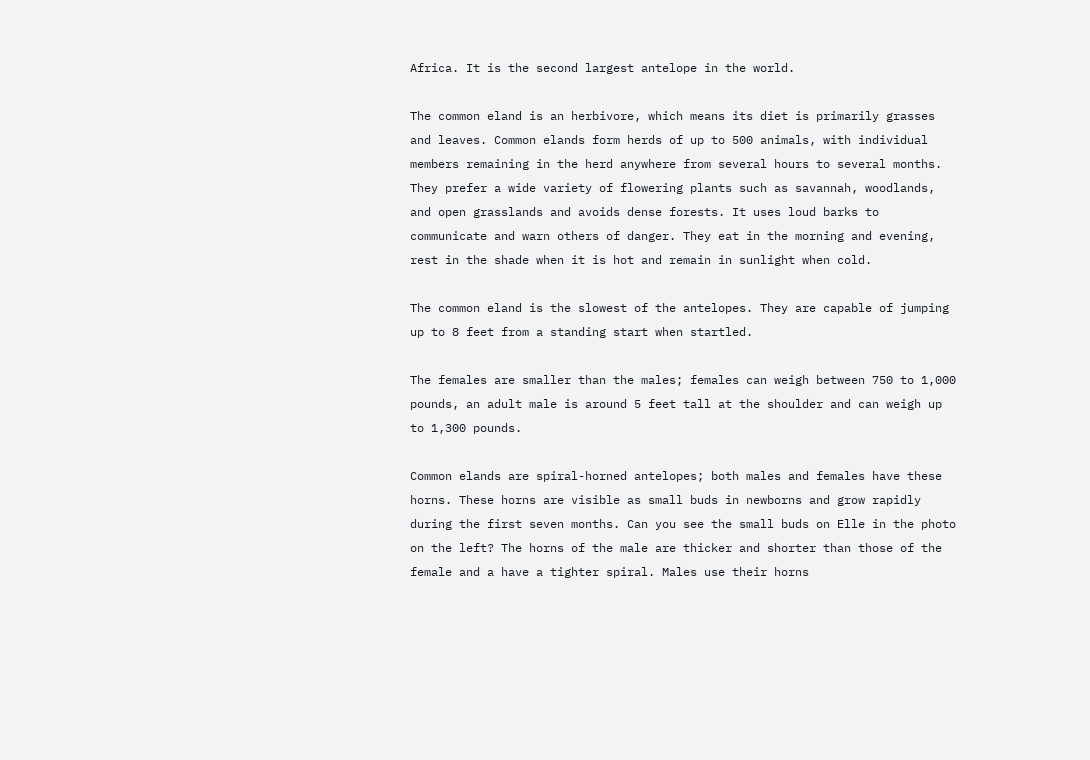Africa. It is the second largest antelope in the world.

The common eland is an herbivore, which means its diet is primarily grasses and leaves. Common elands form herds of up to 500 animals, with individual members remaining in the herd anywhere from several hours to several months. They prefer a wide variety of flowering plants such as savannah, woodlands, and open grasslands and avoids dense forests. It uses loud barks to communicate and warn others of danger. They eat in the morning and evening, rest in the shade when it is hot and remain in sunlight when cold.

The common eland is the slowest of the antelopes. They are capable of jumping up to 8 feet from a standing start when startled.

The females are smaller than the males; females can weigh between 750 to 1,000 pounds, an adult male is around 5 feet tall at the shoulder and can weigh up to 1,300 pounds.

Common elands are spiral-horned antelopes; both males and females have these horns. These horns are visible as small buds in newborns and grow rapidly during the first seven months. Can you see the small buds on Elle in the photo on the left? The horns of the male are thicker and shorter than those of the female and a have a tighter spiral. Males use their horns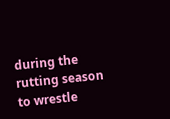during the rutting season to wrestle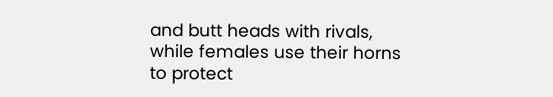and butt heads with rivals, while females use their horns to protect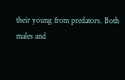their young from predators. Both males and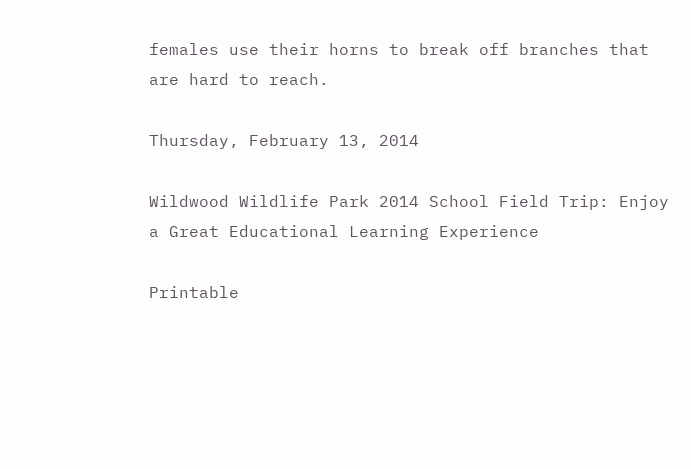females use their horns to break off branches that are hard to reach.

Thursday, February 13, 2014

Wildwood Wildlife Park 2014 School Field Trip: Enjoy a Great Educational Learning Experience

Printable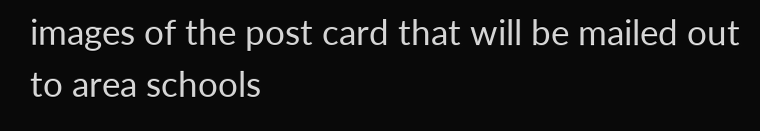images of the post card that will be mailed out to area schools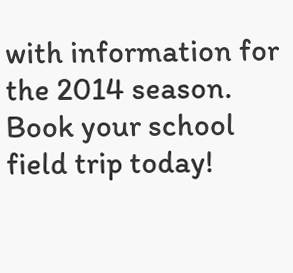with information for the 2014 season. Book your school field trip today!